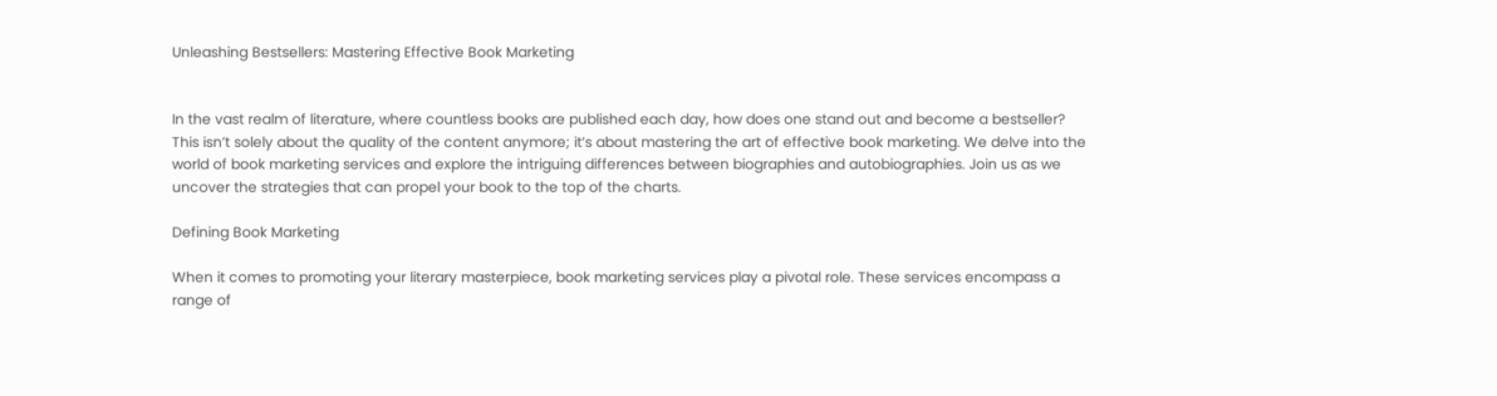Unleashing Bestsellers: Mastering Effective Book Marketing


In the vast realm of literature, where countless books are published each day, how does one stand out and become a bestseller? This isn’t solely about the quality of the content anymore; it’s about mastering the art of effective book marketing. We delve into the world of book marketing services and explore the intriguing differences between biographies and autobiographies. Join us as we uncover the strategies that can propel your book to the top of the charts.

Defining Book Marketing

When it comes to promoting your literary masterpiece, book marketing services play a pivotal role. These services encompass a range of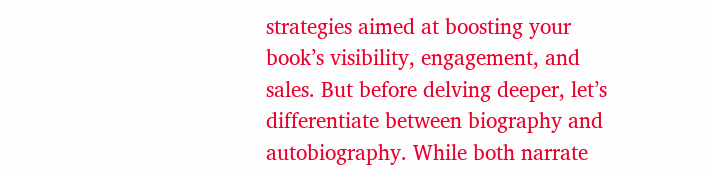strategies aimed at boosting your book’s visibility, engagement, and sales. But before delving deeper, let’s differentiate between biography and autobiography. While both narrate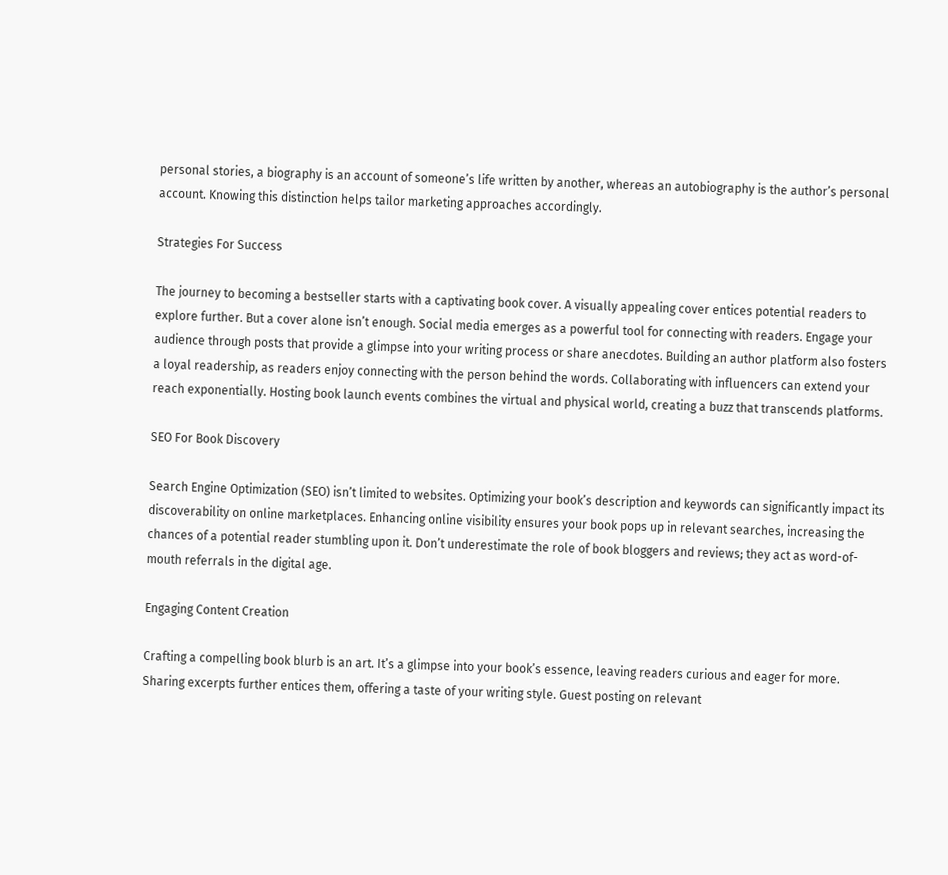personal stories, a biography is an account of someone’s life written by another, whereas an autobiography is the author’s personal account. Knowing this distinction helps tailor marketing approaches accordingly.

Strategies For Success

The journey to becoming a bestseller starts with a captivating book cover. A visually appealing cover entices potential readers to explore further. But a cover alone isn’t enough. Social media emerges as a powerful tool for connecting with readers. Engage your audience through posts that provide a glimpse into your writing process or share anecdotes. Building an author platform also fosters a loyal readership, as readers enjoy connecting with the person behind the words. Collaborating with influencers can extend your reach exponentially. Hosting book launch events combines the virtual and physical world, creating a buzz that transcends platforms.

SEO For Book Discovery

Search Engine Optimization (SEO) isn’t limited to websites. Optimizing your book’s description and keywords can significantly impact its discoverability on online marketplaces. Enhancing online visibility ensures your book pops up in relevant searches, increasing the chances of a potential reader stumbling upon it. Don’t underestimate the role of book bloggers and reviews; they act as word-of-mouth referrals in the digital age.

Engaging Content Creation

Crafting a compelling book blurb is an art. It’s a glimpse into your book’s essence, leaving readers curious and eager for more. Sharing excerpts further entices them, offering a taste of your writing style. Guest posting on relevant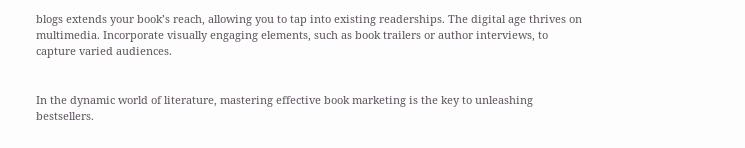blogs extends your book’s reach, allowing you to tap into existing readerships. The digital age thrives on multimedia. Incorporate visually engaging elements, such as book trailers or author interviews, to capture varied audiences.


In the dynamic world of literature, mastering effective book marketing is the key to unleashing bestsellers.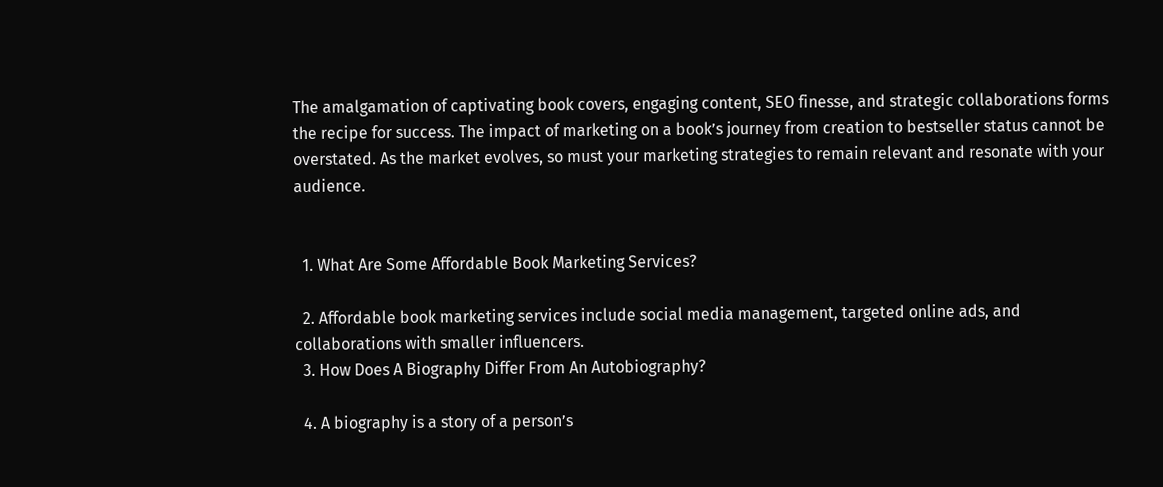The amalgamation of captivating book covers, engaging content, SEO finesse, and strategic collaborations forms the recipe for success. The impact of marketing on a book’s journey from creation to bestseller status cannot be overstated. As the market evolves, so must your marketing strategies to remain relevant and resonate with your audience.


  1. What Are Some Affordable Book Marketing Services?

  2. Affordable book marketing services include social media management, targeted online ads, and collaborations with smaller influencers.
  3. How Does A Biography Differ From An Autobiography?

  4. A biography is a story of a person’s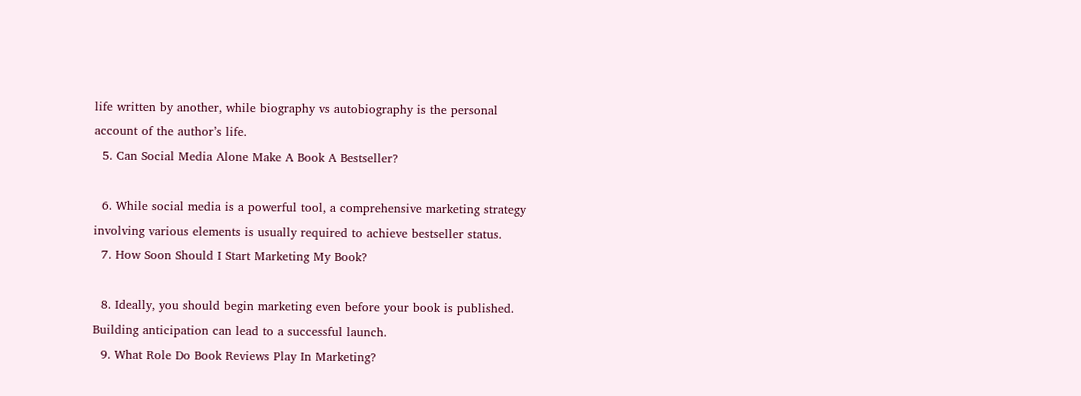life written by another, while biography vs autobiography is the personal account of the author’s life.
  5. Can Social Media Alone Make A Book A Bestseller?

  6. While social media is a powerful tool, a comprehensive marketing strategy involving various elements is usually required to achieve bestseller status.
  7. How Soon Should I Start Marketing My Book?

  8. Ideally, you should begin marketing even before your book is published. Building anticipation can lead to a successful launch.
  9. What Role Do Book Reviews Play In Marketing?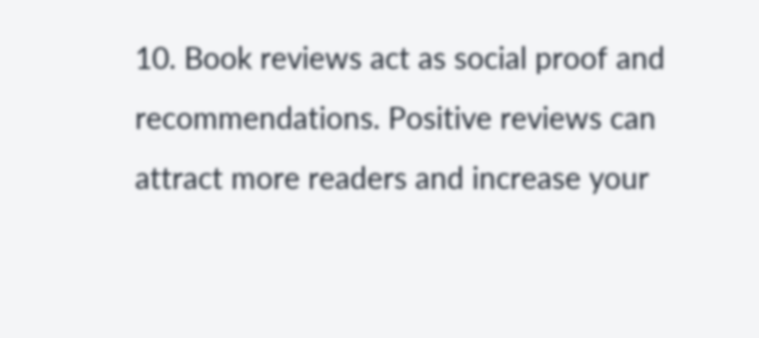10. Book reviews act as social proof and recommendations. Positive reviews can attract more readers and increase your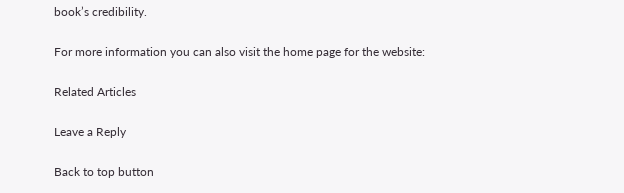book’s credibility.

For more information you can also visit the home page for the website:

Related Articles

Leave a Reply

Back to top button